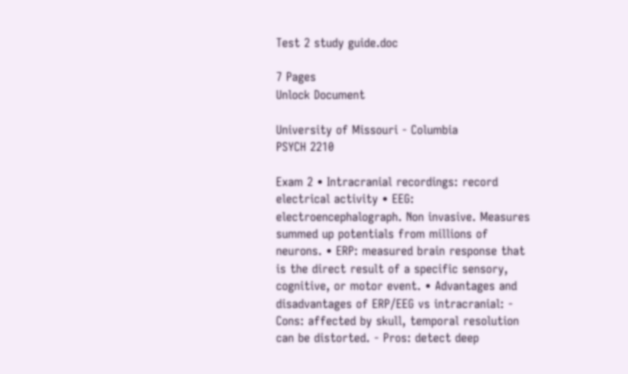Test 2 study guide.doc

7 Pages
Unlock Document

University of Missouri - Columbia
PSYCH 2210

Exam 2 • Intracranial recordings: record electrical activity • EEG: electroencephalograph. Non invasive. Measures summed up potentials from millions of neurons. • ERP: measured brain response that is the direct result of a specific sensory, cognitive, or motor event. • Advantages and disadvantages of ERP/EEG vs intracranial: ⁃ Cons: affected by skull, temporal resolution can be distorted. ⁃ Pros: detect deep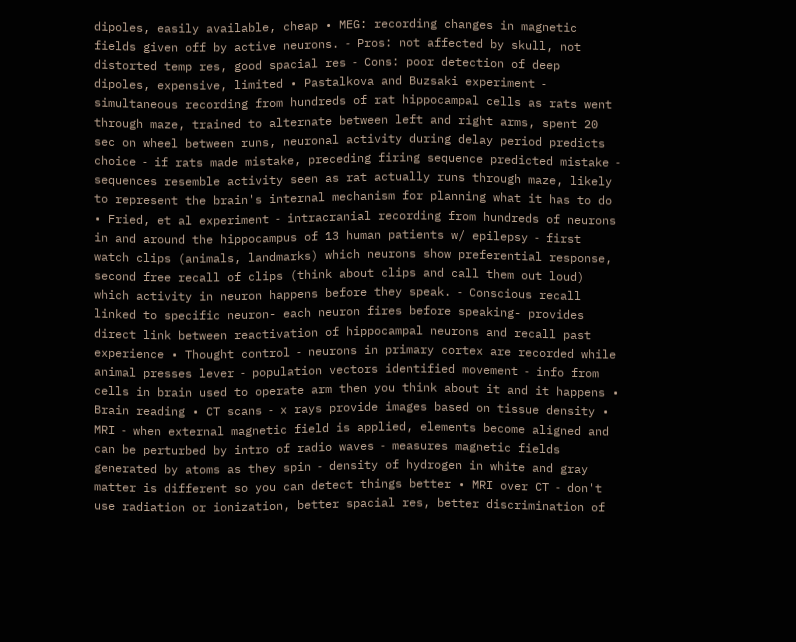dipoles, easily available, cheap • MEG: recording changes in magnetic fields given off by active neurons. ⁃ Pros: not affected by skull, not distorted temp res, good spacial res ⁃ Cons: poor detection of deep dipoles, expensive, limited • Pastalkova and Buzsaki experiment ⁃ simultaneous recording from hundreds of rat hippocampal cells as rats went through maze, trained to alternate between left and right arms, spent 20 sec on wheel between runs, neuronal activity during delay period predicts choice ⁃ if rats made mistake, preceding firing sequence predicted mistake ⁃ sequences resemble activity seen as rat actually runs through maze, likely to represent the brain's internal mechanism for planning what it has to do • Fried, et al experiment ⁃ intracranial recording from hundreds of neurons in and around the hippocampus of 13 human patients w/ epilepsy ⁃ first watch clips (animals, landmarks) which neurons show preferential response, second free recall of clips (think about clips and call them out loud) which activity in neuron happens before they speak. ⁃ Conscious recall linked to specific neuron- each neuron fires before speaking- provides direct link between reactivation of hippocampal neurons and recall past experience • Thought control ⁃ neurons in primary cortex are recorded while animal presses lever ⁃ population vectors identified movement ⁃ info from cells in brain used to operate arm then you think about it and it happens • Brain reading • CT scans ⁃ x rays provide images based on tissue density • MRI ⁃ when external magnetic field is applied, elements become aligned and can be perturbed by intro of radio waves ⁃ measures magnetic fields generated by atoms as they spin ⁃ density of hydrogen in white and gray matter is different so you can detect things better • MRI over CT ⁃ don't use radiation or ionization, better spacial res, better discrimination of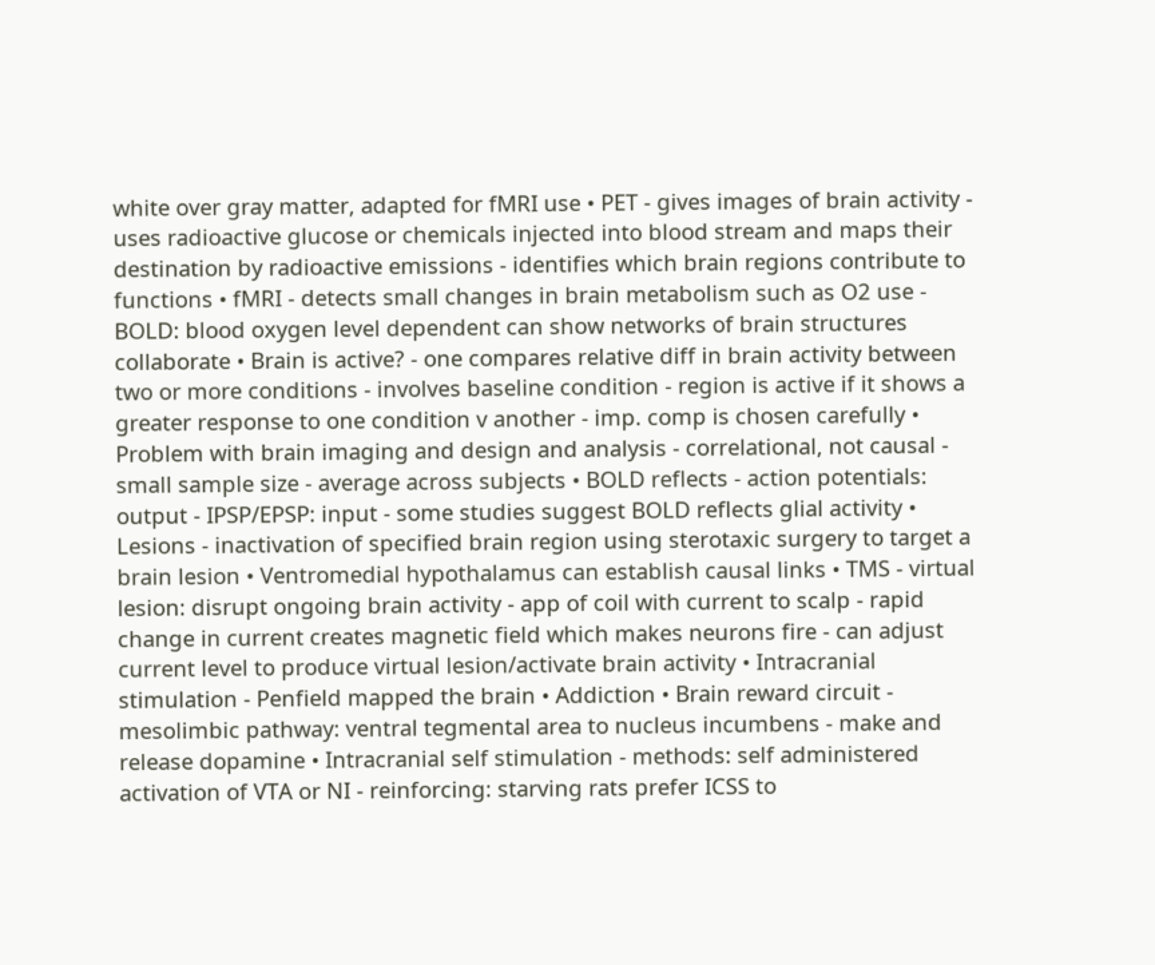white over gray matter, adapted for fMRI use • PET ⁃ gives images of brain activity ⁃ uses radioactive glucose or chemicals injected into blood stream and maps their destination by radioactive emissions ⁃ identifies which brain regions contribute to functions • fMRI ⁃ detects small changes in brain metabolism such as O2 use ⁃ BOLD: blood oxygen level dependent can show networks of brain structures collaborate • Brain is active? ⁃ one compares relative diff in brain activity between two or more conditions ⁃ involves baseline condition ⁃ region is active if it shows a greater response to one condition v another ⁃ imp. comp is chosen carefully • Problem with brain imaging and design and analysis ⁃ correlational, not causal ⁃ small sample size ⁃ average across subjects • BOLD reflects ⁃ action potentials: output ⁃ IPSP/EPSP: input ⁃ some studies suggest BOLD reflects glial activity • Lesions ⁃ inactivation of specified brain region using sterotaxic surgery to target a brain lesion • Ventromedial hypothalamus can establish causal links • TMS ⁃ virtual lesion: disrupt ongoing brain activity ⁃ app of coil with current to scalp ⁃ rapid change in current creates magnetic field which makes neurons fire ⁃ can adjust current level to produce virtual lesion/activate brain activity • Intracranial stimulation ⁃ Penfield mapped the brain • Addiction • Brain reward circuit ⁃ mesolimbic pathway: ventral tegmental area to nucleus incumbens ⁃ make and release dopamine • Intracranial self stimulation ⁃ methods: self administered activation of VTA or NI ⁃ reinforcing: starving rats prefer ICSS to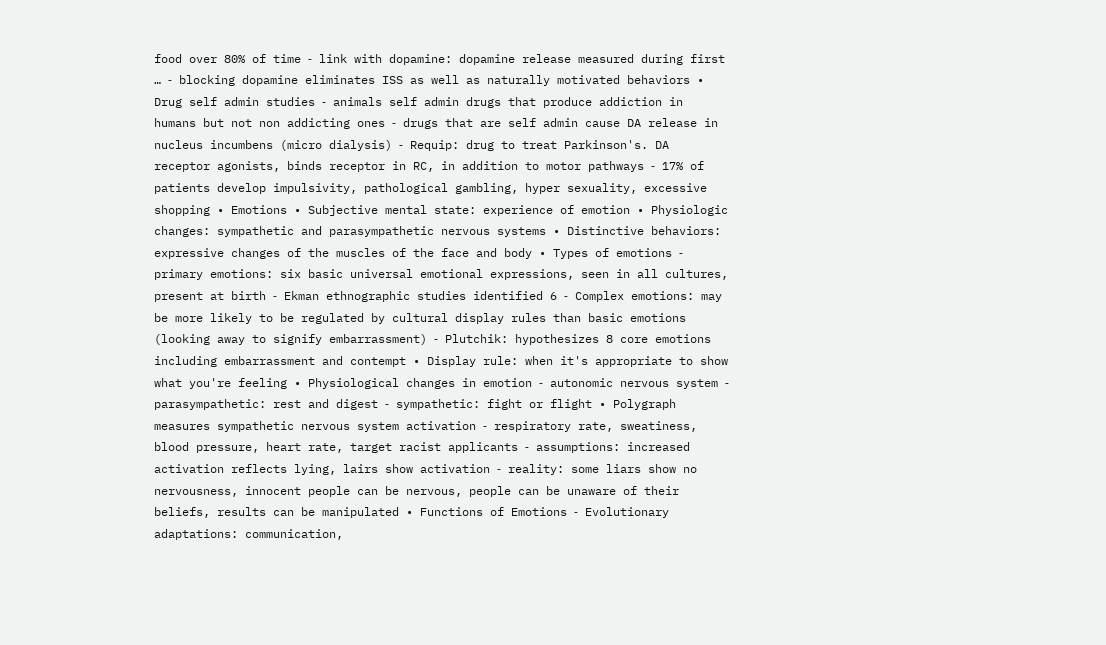food over 80% of time ⁃ link with dopamine: dopamine release measured during first … ⁃ blocking dopamine eliminates ISS as well as naturally motivated behaviors • Drug self admin studies ⁃ animals self admin drugs that produce addiction in humans but not non addicting ones ⁃ drugs that are self admin cause DA release in nucleus incumbens (micro dialysis) ⁃ Requip: drug to treat Parkinson's. DA receptor agonists, binds receptor in RC, in addition to motor pathways ⁃ 17% of patients develop impulsivity, pathological gambling, hyper sexuality, excessive shopping • Emotions • Subjective mental state: experience of emotion • Physiologic changes: sympathetic and parasympathetic nervous systems • Distinctive behaviors: expressive changes of the muscles of the face and body • Types of emotions ⁃ primary emotions: six basic universal emotional expressions, seen in all cultures, present at birth ⁃ Ekman ethnographic studies identified 6 ⁃ Complex emotions: may be more likely to be regulated by cultural display rules than basic emotions (looking away to signify embarrassment) ⁃ Plutchik: hypothesizes 8 core emotions including embarrassment and contempt • Display rule: when it's appropriate to show what you're feeling • Physiological changes in emotion ⁃ autonomic nervous system ⁃ parasympathetic: rest and digest ⁃ sympathetic: fight or flight • Polygraph measures sympathetic nervous system activation ⁃ respiratory rate, sweatiness, blood pressure, heart rate, target racist applicants ⁃ assumptions: increased activation reflects lying, lairs show activation ⁃ reality: some liars show no nervousness, innocent people can be nervous, people can be unaware of their beliefs, results can be manipulated • Functions of Emotions ⁃ Evolutionary adaptations: communication,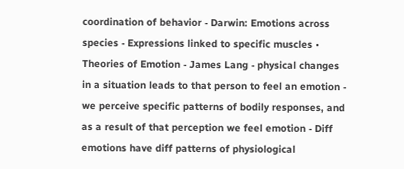coordination of behavior ⁃ Darwin: Emotions across species ⁃ Expressions linked to specific muscles • Theories of Emotion ⁃ James Lang ⁃ physical changes in a situation leads to that person to feel an emotion ⁃ we perceive specific patterns of bodily responses, and as a result of that perception we feel emotion ⁃ Diff emotions have diff patterns of physiological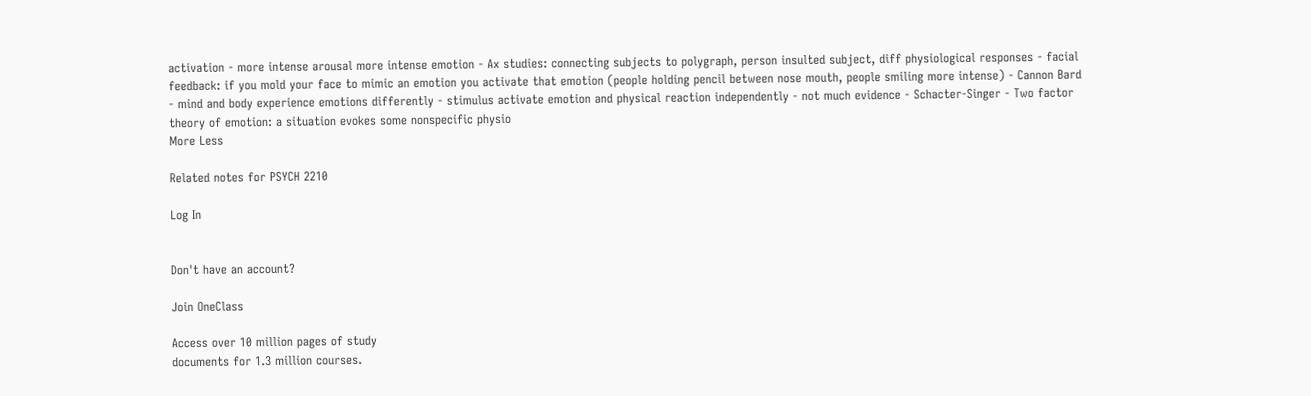activation ⁃ more intense arousal more intense emotion ⁃ Ax studies: connecting subjects to polygraph, person insulted subject, diff physiological responses ⁃ facial feedback: if you mold your face to mimic an emotion you activate that emotion (people holding pencil between nose mouth, people smiling more intense) ⁃ Cannon Bard ⁃ mind and body experience emotions differently ⁃ stimulus activate emotion and physical reaction independently ⁃ not much evidence ⁃ Schacter-Singer ⁃ Two factor theory of emotion: a situation evokes some nonspecific physio
More Less

Related notes for PSYCH 2210

Log In


Don't have an account?

Join OneClass

Access over 10 million pages of study
documents for 1.3 million courses.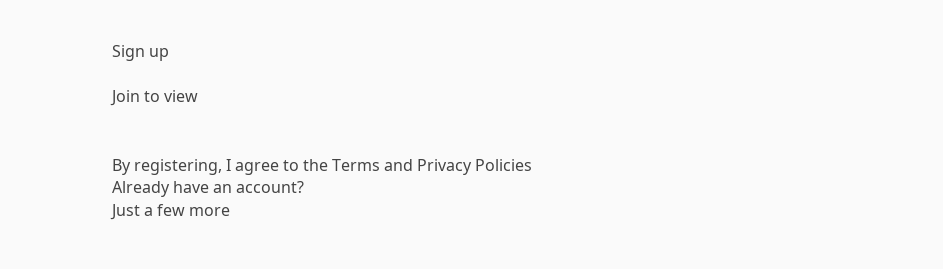Sign up

Join to view


By registering, I agree to the Terms and Privacy Policies
Already have an account?
Just a few more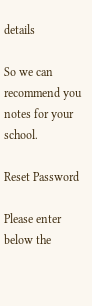details

So we can recommend you notes for your school.

Reset Password

Please enter below the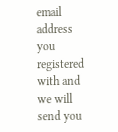email address you registered with and we will send you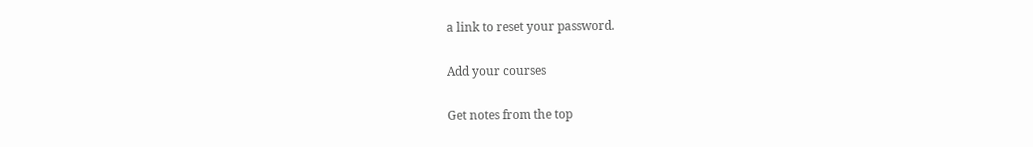a link to reset your password.

Add your courses

Get notes from the top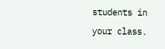students in your class.